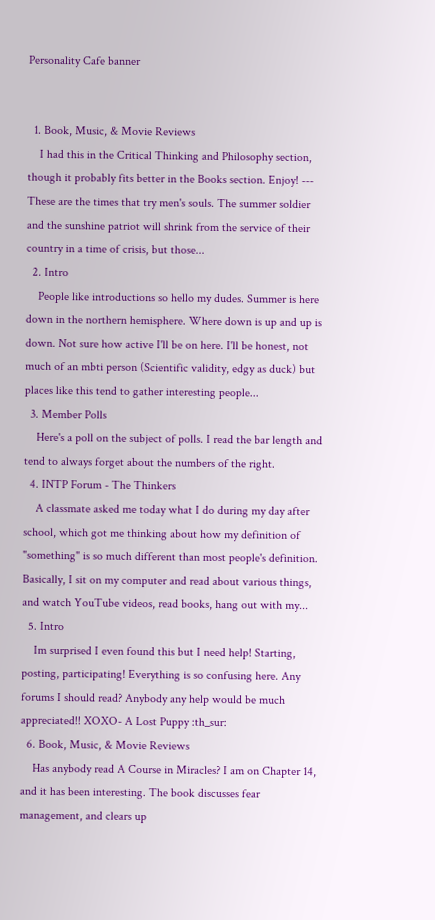Personality Cafe banner


  1. Book, Music, & Movie Reviews
    I had this in the Critical Thinking and Philosophy section, though it probably fits better in the Books section. Enjoy! --- These are the times that try men's souls. The summer soldier and the sunshine patriot will shrink from the service of their country in a time of crisis, but those...
  2. Intro
    People like introductions so hello my dudes. Summer is here down in the northern hemisphere. Where down is up and up is down. Not sure how active I'll be on here. I'll be honest, not much of an mbti person (Scientific validity, edgy as duck) but places like this tend to gather interesting people...
  3. Member Polls
    Here's a poll on the subject of polls. I read the bar length and tend to always forget about the numbers of the right.
  4. INTP Forum - The Thinkers
    A classmate asked me today what I do during my day after school, which got me thinking about how my definition of "something" is so much different than most people's definition. Basically, I sit on my computer and read about various things, and watch YouTube videos, read books, hang out with my...
  5. Intro
    Im surprised I even found this but I need help! Starting, posting, participating! Everything is so confusing here. Any forums I should read? Anybody any help would be much appreciated!! XOXO- A Lost Puppy :th_sur:
  6. Book, Music, & Movie Reviews
    Has anybody read A Course in Miracles? I am on Chapter 14, and it has been interesting. The book discusses fear management, and clears up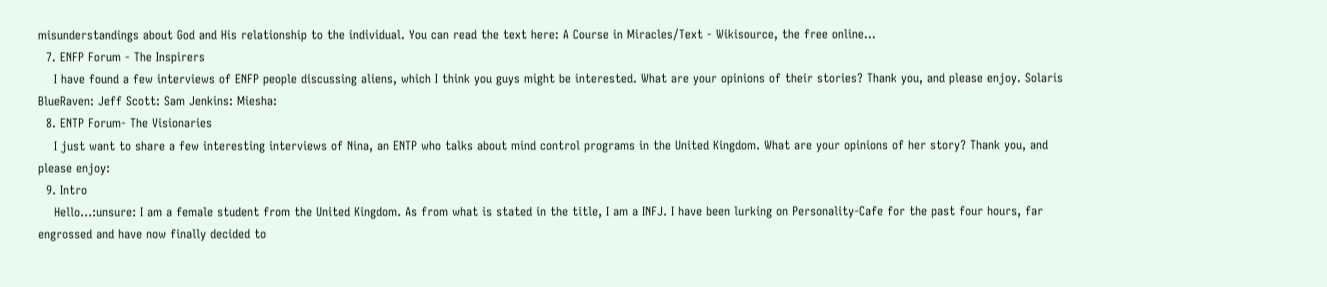misunderstandings about God and His relationship to the individual. You can read the text here: A Course in Miracles/Text - Wikisource, the free online...
  7. ENFP Forum - The Inspirers
    I have found a few interviews of ENFP people discussing aliens, which I think you guys might be interested. What are your opinions of their stories? Thank you, and please enjoy. Solaris BlueRaven: Jeff Scott: Sam Jenkins: Miesha:
  8. ENTP Forum- The Visionaries
    I just want to share a few interesting interviews of Nina, an ENTP who talks about mind control programs in the United Kingdom. What are your opinions of her story? Thank you, and please enjoy:
  9. Intro
    Hello...:unsure: I am a female student from the United Kingdom. As from what is stated in the title, I am a INFJ. I have been lurking on Personality-Cafe for the past four hours, far engrossed and have now finally decided to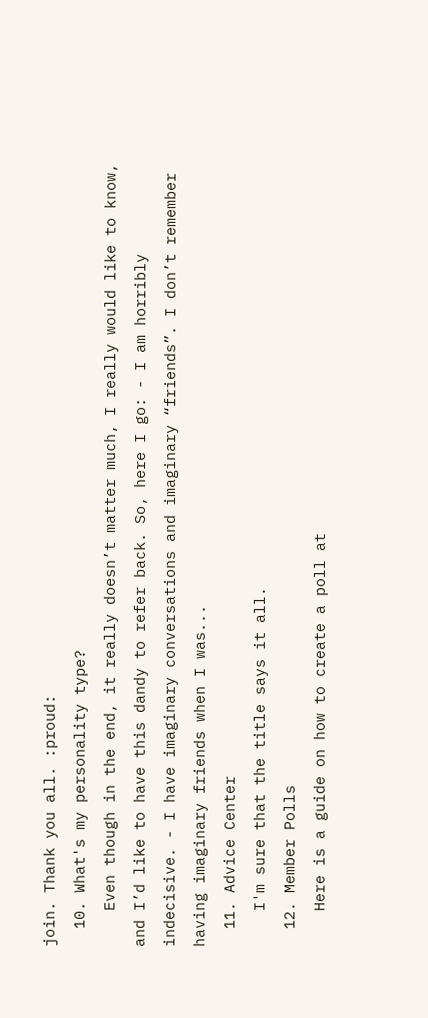join. Thank you all. :proud:
  10. What's my personality type?
    Even though in the end, it really doesn’t matter much, I really would like to know, and I’d like to have this dandy to refer back. So, here I go: - I am horribly indecisive. - I have imaginary conversations and imaginary “friends”. I don’t remember having imaginary friends when I was...
  11. Advice Center
    I'm sure that the title says it all.
  12. Member Polls
    Here is a guide on how to create a poll at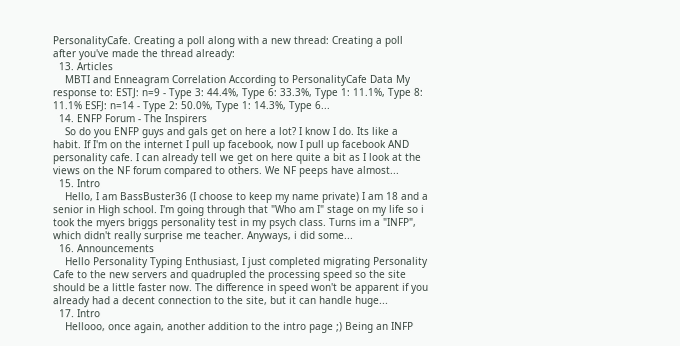PersonalityCafe. Creating a poll along with a new thread: Creating a poll after you've made the thread already:
  13. Articles
    MBTI and Enneagram Correlation According to PersonalityCafe Data My response to: ESTJ: n=9 - Type 3: 44.4%, Type 6: 33.3%, Type 1: 11.1%, Type 8: 11.1% ESFJ: n=14 - Type 2: 50.0%, Type 1: 14.3%, Type 6...
  14. ENFP Forum - The Inspirers
    So do you ENFP guys and gals get on here a lot? I know I do. Its like a habit. If I'm on the internet I pull up facebook, now I pull up facebook AND personality cafe. I can already tell we get on here quite a bit as I look at the views on the NF forum compared to others. We NF peeps have almost...
  15. Intro
    Hello, I am BassBuster36 (I choose to keep my name private) I am 18 and a senior in High school. I'm going through that "Who am I" stage on my life so i took the myers briggs personality test in my psych class. Turns im a "INFP", which didn't really surprise me teacher. Anyways, i did some...
  16. Announcements
    Hello Personality Typing Enthusiast, I just completed migrating Personality Cafe to the new servers and quadrupled the processing speed so the site should be a little faster now. The difference in speed won't be apparent if you already had a decent connection to the site, but it can handle huge...
  17. Intro
    Hellooo, once again, another addition to the intro page ;) Being an INFP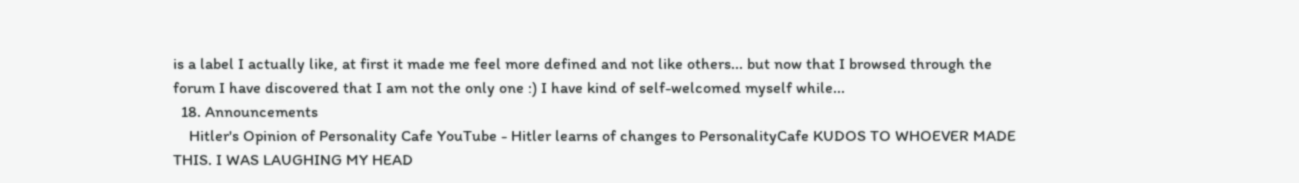is a label I actually like, at first it made me feel more defined and not like others... but now that I browsed through the forum I have discovered that I am not the only one :) I have kind of self-welcomed myself while...
  18. Announcements
    Hitler's Opinion of Personality Cafe YouTube - Hitler learns of changes to PersonalityCafe KUDOS TO WHOEVER MADE THIS. I WAS LAUGHING MY HEAD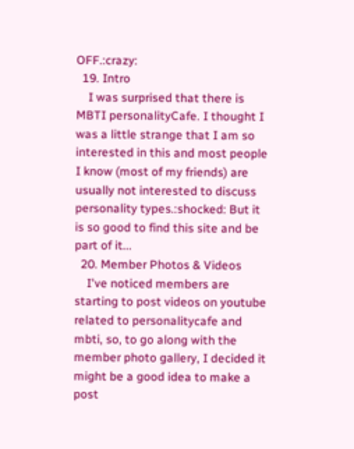OFF.:crazy:
  19. Intro
    I was surprised that there is MBTI personalityCafe. I thought I was a little strange that I am so interested in this and most people I know (most of my friends) are usually not interested to discuss personality types.:shocked: But it is so good to find this site and be part of it...
  20. Member Photos & Videos
    I've noticed members are starting to post videos on youtube related to personalitycafe and mbti, so, to go along with the member photo gallery, I decided it might be a good idea to make a post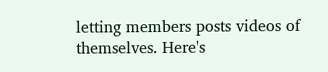letting members posts videos of themselves. Here's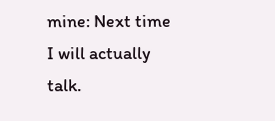mine: Next time I will actually talk.